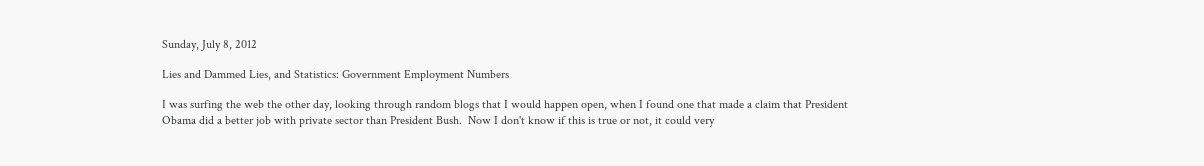Sunday, July 8, 2012

Lies and Dammed Lies, and Statistics: Government Employment Numbers

I was surfing the web the other day, looking through random blogs that I would happen open, when I found one that made a claim that President Obama did a better job with private sector than President Bush.  Now I don't know if this is true or not, it could very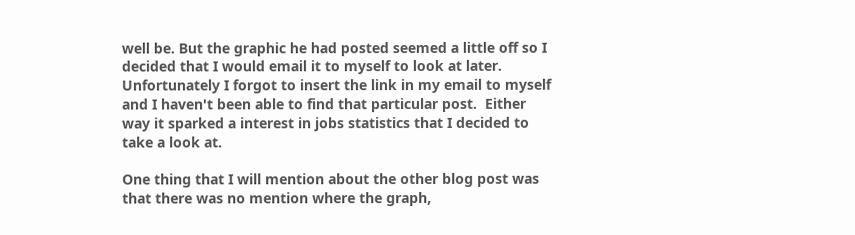well be. But the graphic he had posted seemed a little off so I decided that I would email it to myself to look at later.  Unfortunately I forgot to insert the link in my email to myself and I haven't been able to find that particular post.  Either way it sparked a interest in jobs statistics that I decided to take a look at.

One thing that I will mention about the other blog post was that there was no mention where the graph,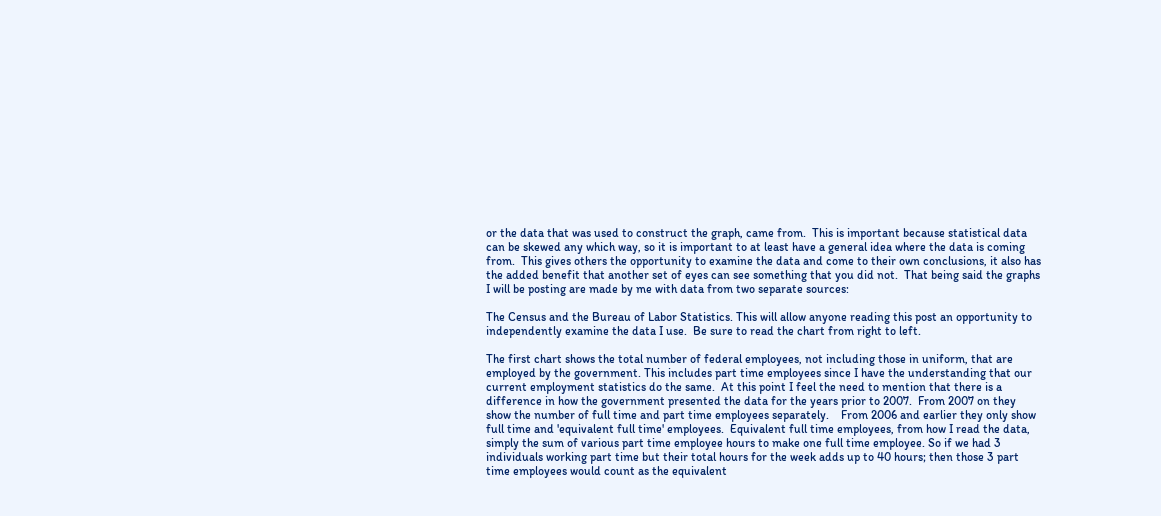or the data that was used to construct the graph, came from.  This is important because statistical data can be skewed any which way, so it is important to at least have a general idea where the data is coming from.  This gives others the opportunity to examine the data and come to their own conclusions, it also has the added benefit that another set of eyes can see something that you did not.  That being said the graphs I will be posting are made by me with data from two separate sources:

The Census and the Bureau of Labor Statistics. This will allow anyone reading this post an opportunity to independently examine the data I use.  Be sure to read the chart from right to left.

The first chart shows the total number of federal employees, not including those in uniform, that are employed by the government. This includes part time employees since I have the understanding that our current employment statistics do the same.  At this point I feel the need to mention that there is a difference in how the government presented the data for the years prior to 2007.  From 2007 on they show the number of full time and part time employees separately.    From 2006 and earlier they only show full time and 'equivalent full time' employees.  Equivalent full time employees, from how I read the data, simply the sum of various part time employee hours to make one full time employee. So if we had 3 individuals working part time but their total hours for the week adds up to 40 hours; then those 3 part time employees would count as the equivalent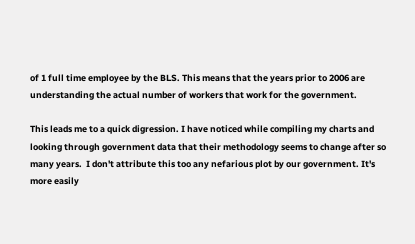of 1 full time employee by the BLS. This means that the years prior to 2006 are understanding the actual number of workers that work for the government.

This leads me to a quick digression. I have noticed while compiling my charts and looking through government data that their methodology seems to change after so many years.  I don't attribute this too any nefarious plot by our government. It's more easily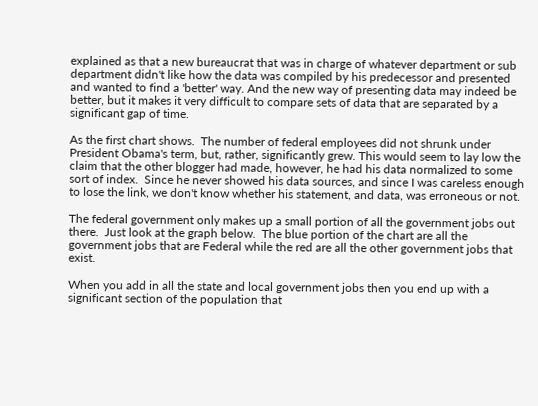explained as that a new bureaucrat that was in charge of whatever department or sub department didn't like how the data was compiled by his predecessor and presented and wanted to find a 'better' way. And the new way of presenting data may indeed be better, but it makes it very difficult to compare sets of data that are separated by a significant gap of time.

As the first chart shows.  The number of federal employees did not shrunk under President Obama's term, but, rather, significantly grew. This would seem to lay low the claim that the other blogger had made, however, he had his data normalized to some sort of index.  Since he never showed his data sources, and since I was careless enough to lose the link, we don't know whether his statement, and data, was erroneous or not.

The federal government only makes up a small portion of all the government jobs out there.  Just look at the graph below.  The blue portion of the chart are all the government jobs that are Federal while the red are all the other government jobs that exist.

When you add in all the state and local government jobs then you end up with a significant section of the population that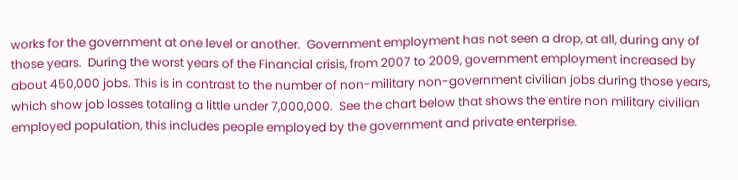works for the government at one level or another.  Government employment has not seen a drop, at all, during any of those years.  During the worst years of the Financial crisis, from 2007 to 2009, government employment increased by about 450,000 jobs. This is in contrast to the number of non-military non-government civilian jobs during those years, which show job losses totaling a little under 7,000,000.  See the chart below that shows the entire non military civilian employed population, this includes people employed by the government and private enterprise.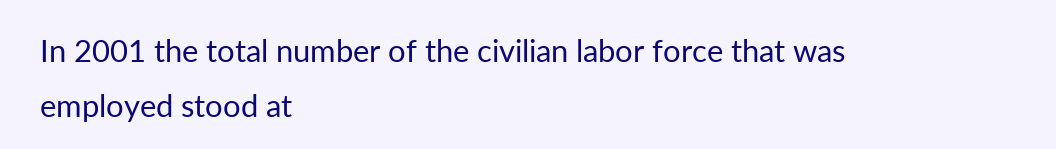In 2001 the total number of the civilian labor force that was employed stood at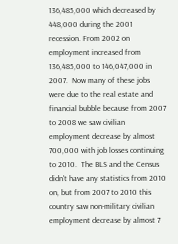136,485,000 which decreased by 448,000 during the 2001 recession. From 2002 on employment increased from 136,485,000 to 146,047,000 in 2007.  Now many of these jobs were due to the real estate and financial bubble because from 2007 to 2008 we saw civilian employment decrease by almost 700,000 with job losses continuing to 2010.  The BLS and the Census didn't have any statistics from 2010 on, but from 2007 to 2010 this country saw non-military civilian employment decrease by almost 7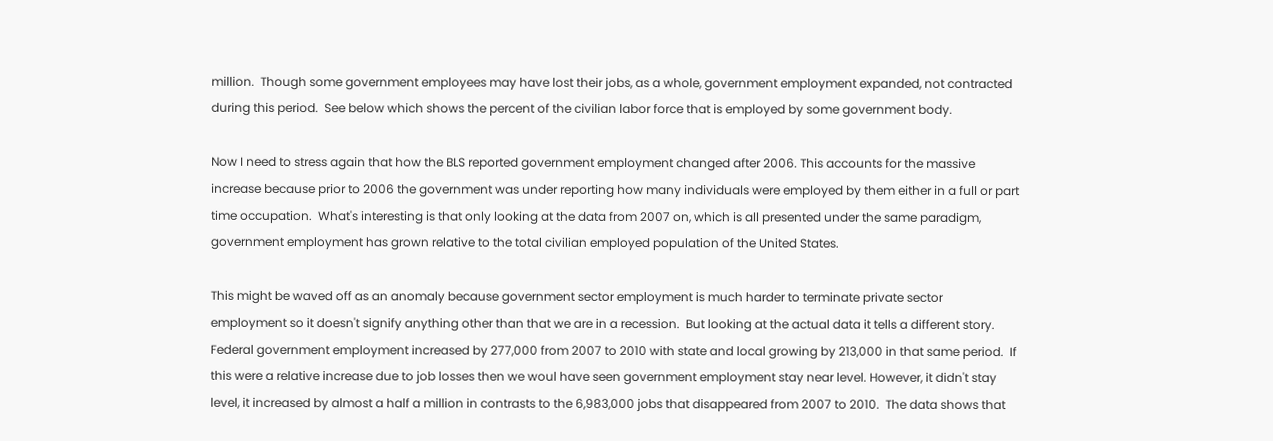million.  Though some government employees may have lost their jobs, as a whole, government employment expanded, not contracted during this period.  See below which shows the percent of the civilian labor force that is employed by some government body.

Now I need to stress again that how the BLS reported government employment changed after 2006. This accounts for the massive increase because prior to 2006 the government was under reporting how many individuals were employed by them either in a full or part time occupation.  What's interesting is that only looking at the data from 2007 on, which is all presented under the same paradigm, government employment has grown relative to the total civilian employed population of the United States.

This might be waved off as an anomaly because government sector employment is much harder to terminate private sector employment so it doesn't signify anything other than that we are in a recession.  But looking at the actual data it tells a different story.  Federal government employment increased by 277,000 from 2007 to 2010 with state and local growing by 213,000 in that same period.  If this were a relative increase due to job losses then we woul have seen government employment stay near level. However, it didn't stay level, it increased by almost a half a million in contrasts to the 6,983,000 jobs that disappeared from 2007 to 2010.  The data shows that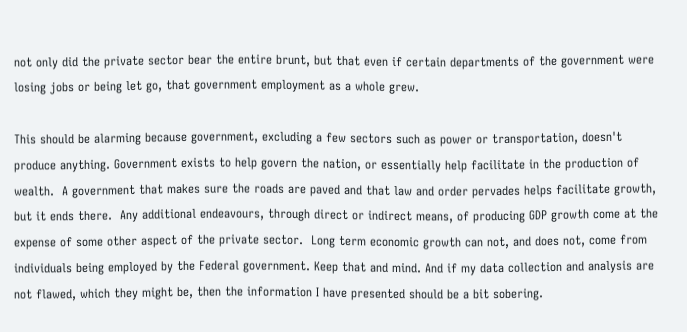not only did the private sector bear the entire brunt, but that even if certain departments of the government were losing jobs or being let go, that government employment as a whole grew.

This should be alarming because government, excluding a few sectors such as power or transportation, doesn't produce anything. Government exists to help govern the nation, or essentially help facilitate in the production of wealth.  A government that makes sure the roads are paved and that law and order pervades helps facilitate growth, but it ends there.  Any additional endeavours, through direct or indirect means, of producing GDP growth come at the expense of some other aspect of the private sector.  Long term economic growth can not, and does not, come from individuals being employed by the Federal government. Keep that and mind. And if my data collection and analysis are not flawed, which they might be, then the information I have presented should be a bit sobering.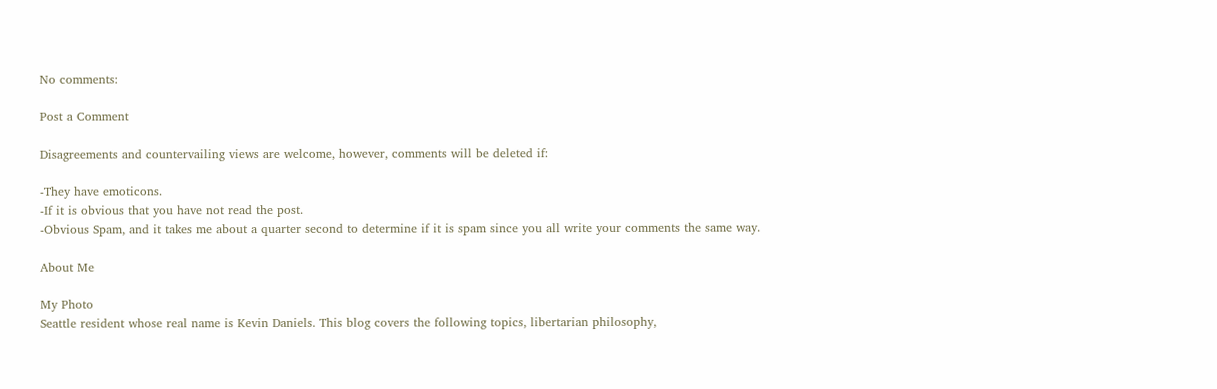No comments:

Post a Comment

Disagreements and countervailing views are welcome, however, comments will be deleted if:

-They have emoticons.
-If it is obvious that you have not read the post.
-Obvious Spam, and it takes me about a quarter second to determine if it is spam since you all write your comments the same way.

About Me

My Photo
Seattle resident whose real name is Kevin Daniels. This blog covers the following topics, libertarian philosophy,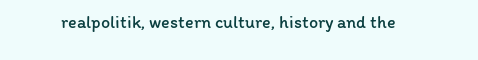realpolitik, western culture, history and the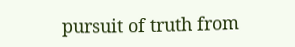pursuit of truth from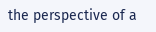the perspective of a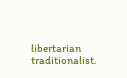libertarian traditionalist.